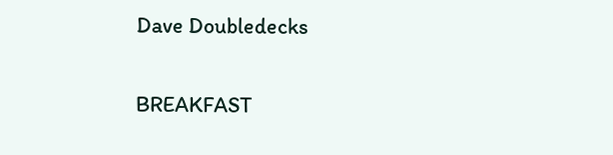Dave Doubledecks


BREAKFAST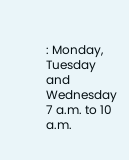: Monday, Tuesday and Wednesday 7 a.m. to 10 a.m.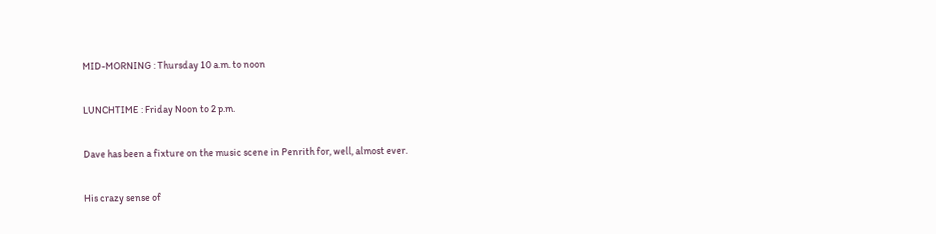MID-MORNING : Thursday 10 a.m. to noon

LUNCHTIME : Friday Noon to 2 p.m.

Dave has been a fixture on the music scene in Penrith for, well, almost ever.

His crazy sense of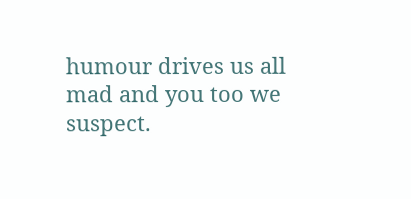humour drives us all mad and you too we suspect.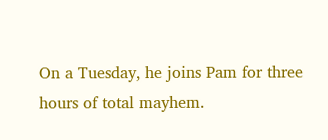On a Tuesday, he joins Pam for three hours of total mayhem.